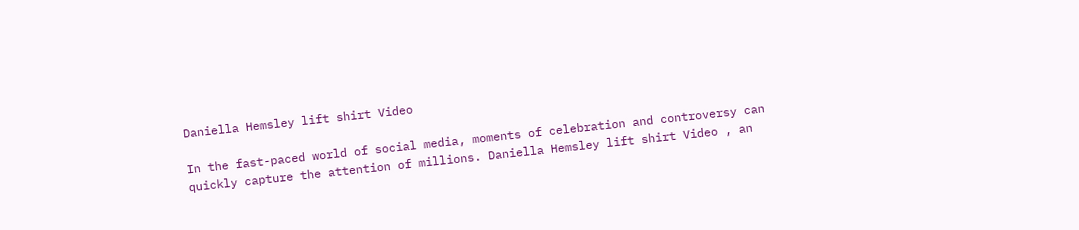Daniella Hemsley lift shirt Video

In the fast-paced world of social media, moments of celebration and controversy can quickly capture the attention of millions. Daniella Hemsley lift shirt Video , an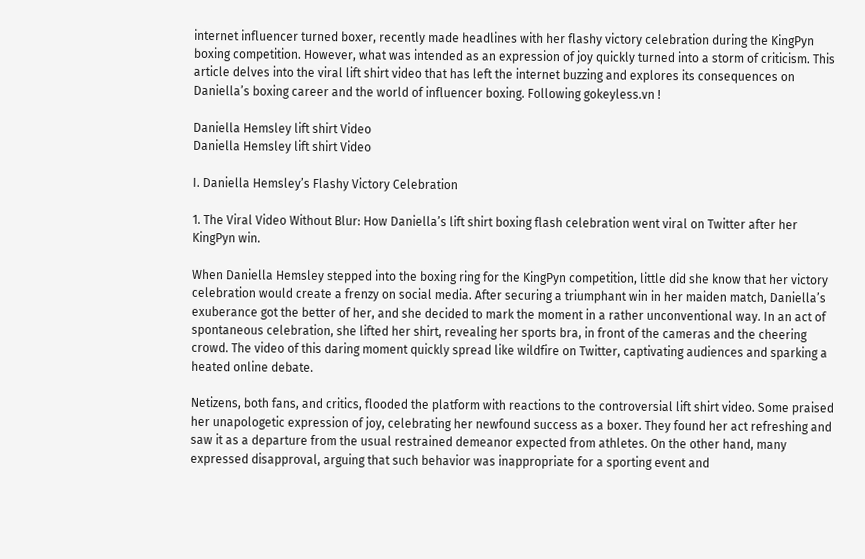internet influencer turned boxer, recently made headlines with her flashy victory celebration during the KingPyn boxing competition. However, what was intended as an expression of joy quickly turned into a storm of criticism. This article delves into the viral lift shirt video that has left the internet buzzing and explores its consequences on Daniella’s boxing career and the world of influencer boxing. Following gokeyless.vn !

Daniella Hemsley lift shirt Video
Daniella Hemsley lift shirt Video

I. Daniella Hemsley’s Flashy Victory Celebration

1. The Viral Video Without Blur: How Daniella’s lift shirt boxing flash celebration went viral on Twitter after her KingPyn win.

When Daniella Hemsley stepped into the boxing ring for the KingPyn competition, little did she know that her victory celebration would create a frenzy on social media. After securing a triumphant win in her maiden match, Daniella’s exuberance got the better of her, and she decided to mark the moment in a rather unconventional way. In an act of spontaneous celebration, she lifted her shirt, revealing her sports bra, in front of the cameras and the cheering crowd. The video of this daring moment quickly spread like wildfire on Twitter, captivating audiences and sparking a heated online debate.

Netizens, both fans, and critics, flooded the platform with reactions to the controversial lift shirt video. Some praised her unapologetic expression of joy, celebrating her newfound success as a boxer. They found her act refreshing and saw it as a departure from the usual restrained demeanor expected from athletes. On the other hand, many expressed disapproval, arguing that such behavior was inappropriate for a sporting event and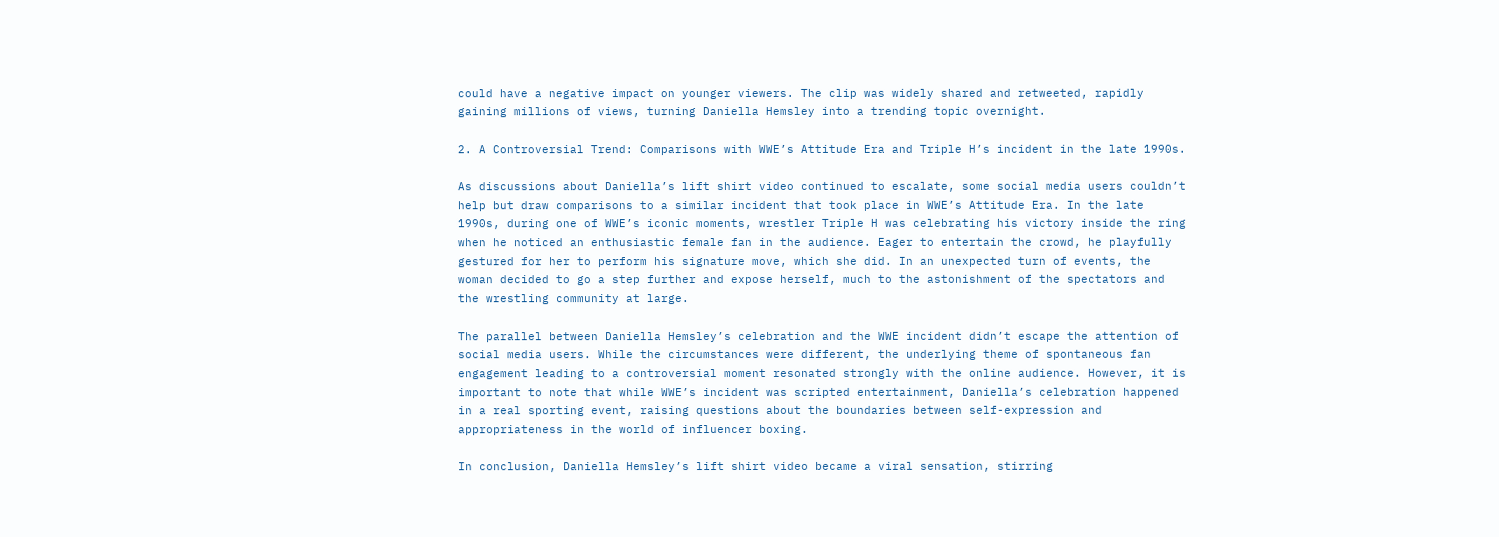could have a negative impact on younger viewers. The clip was widely shared and retweeted, rapidly gaining millions of views, turning Daniella Hemsley into a trending topic overnight.

2. A Controversial Trend: Comparisons with WWE’s Attitude Era and Triple H’s incident in the late 1990s.

As discussions about Daniella’s lift shirt video continued to escalate, some social media users couldn’t help but draw comparisons to a similar incident that took place in WWE’s Attitude Era. In the late 1990s, during one of WWE’s iconic moments, wrestler Triple H was celebrating his victory inside the ring when he noticed an enthusiastic female fan in the audience. Eager to entertain the crowd, he playfully gestured for her to perform his signature move, which she did. In an unexpected turn of events, the woman decided to go a step further and expose herself, much to the astonishment of the spectators and the wrestling community at large.

The parallel between Daniella Hemsley’s celebration and the WWE incident didn’t escape the attention of social media users. While the circumstances were different, the underlying theme of spontaneous fan engagement leading to a controversial moment resonated strongly with the online audience. However, it is important to note that while WWE’s incident was scripted entertainment, Daniella’s celebration happened in a real sporting event, raising questions about the boundaries between self-expression and appropriateness in the world of influencer boxing.

In conclusion, Daniella Hemsley’s lift shirt video became a viral sensation, stirring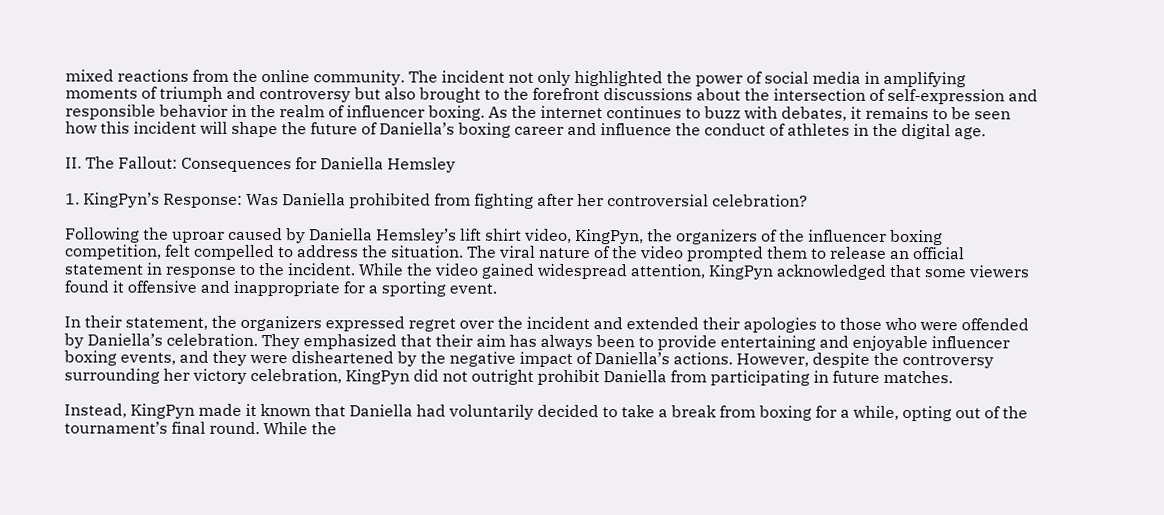mixed reactions from the online community. The incident not only highlighted the power of social media in amplifying moments of triumph and controversy but also brought to the forefront discussions about the intersection of self-expression and responsible behavior in the realm of influencer boxing. As the internet continues to buzz with debates, it remains to be seen how this incident will shape the future of Daniella’s boxing career and influence the conduct of athletes in the digital age.

II. The Fallout: Consequences for Daniella Hemsley

1. KingPyn’s Response: Was Daniella prohibited from fighting after her controversial celebration?

Following the uproar caused by Daniella Hemsley’s lift shirt video, KingPyn, the organizers of the influencer boxing competition, felt compelled to address the situation. The viral nature of the video prompted them to release an official statement in response to the incident. While the video gained widespread attention, KingPyn acknowledged that some viewers found it offensive and inappropriate for a sporting event.

In their statement, the organizers expressed regret over the incident and extended their apologies to those who were offended by Daniella’s celebration. They emphasized that their aim has always been to provide entertaining and enjoyable influencer boxing events, and they were disheartened by the negative impact of Daniella’s actions. However, despite the controversy surrounding her victory celebration, KingPyn did not outright prohibit Daniella from participating in future matches.

Instead, KingPyn made it known that Daniella had voluntarily decided to take a break from boxing for a while, opting out of the tournament’s final round. While the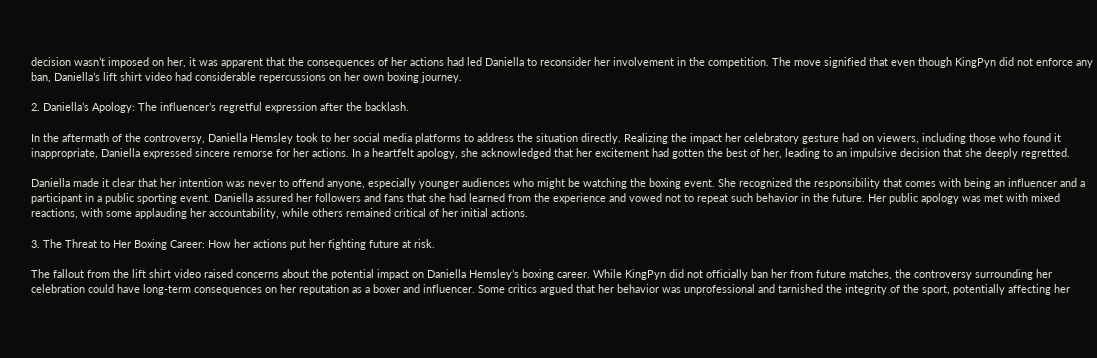decision wasn’t imposed on her, it was apparent that the consequences of her actions had led Daniella to reconsider her involvement in the competition. The move signified that even though KingPyn did not enforce any ban, Daniella’s lift shirt video had considerable repercussions on her own boxing journey.

2. Daniella’s Apology: The influencer’s regretful expression after the backlash.

In the aftermath of the controversy, Daniella Hemsley took to her social media platforms to address the situation directly. Realizing the impact her celebratory gesture had on viewers, including those who found it inappropriate, Daniella expressed sincere remorse for her actions. In a heartfelt apology, she acknowledged that her excitement had gotten the best of her, leading to an impulsive decision that she deeply regretted.

Daniella made it clear that her intention was never to offend anyone, especially younger audiences who might be watching the boxing event. She recognized the responsibility that comes with being an influencer and a participant in a public sporting event. Daniella assured her followers and fans that she had learned from the experience and vowed not to repeat such behavior in the future. Her public apology was met with mixed reactions, with some applauding her accountability, while others remained critical of her initial actions.

3. The Threat to Her Boxing Career: How her actions put her fighting future at risk.

The fallout from the lift shirt video raised concerns about the potential impact on Daniella Hemsley’s boxing career. While KingPyn did not officially ban her from future matches, the controversy surrounding her celebration could have long-term consequences on her reputation as a boxer and influencer. Some critics argued that her behavior was unprofessional and tarnished the integrity of the sport, potentially affecting her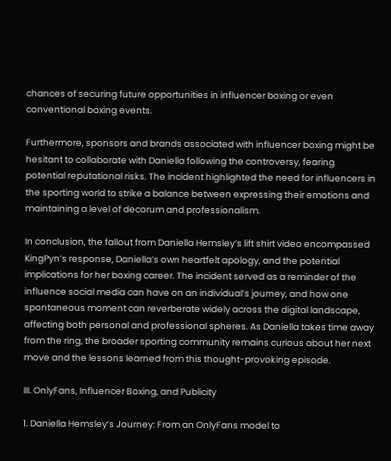chances of securing future opportunities in influencer boxing or even conventional boxing events.

Furthermore, sponsors and brands associated with influencer boxing might be hesitant to collaborate with Daniella following the controversy, fearing potential reputational risks. The incident highlighted the need for influencers in the sporting world to strike a balance between expressing their emotions and maintaining a level of decorum and professionalism.

In conclusion, the fallout from Daniella Hemsley’s lift shirt video encompassed KingPyn’s response, Daniella’s own heartfelt apology, and the potential implications for her boxing career. The incident served as a reminder of the influence social media can have on an individual’s journey, and how one spontaneous moment can reverberate widely across the digital landscape, affecting both personal and professional spheres. As Daniella takes time away from the ring, the broader sporting community remains curious about her next move and the lessons learned from this thought-provoking episode.

III. OnlyFans, Influencer Boxing, and Publicity

1. Daniella Hemsley’s Journey: From an OnlyFans model to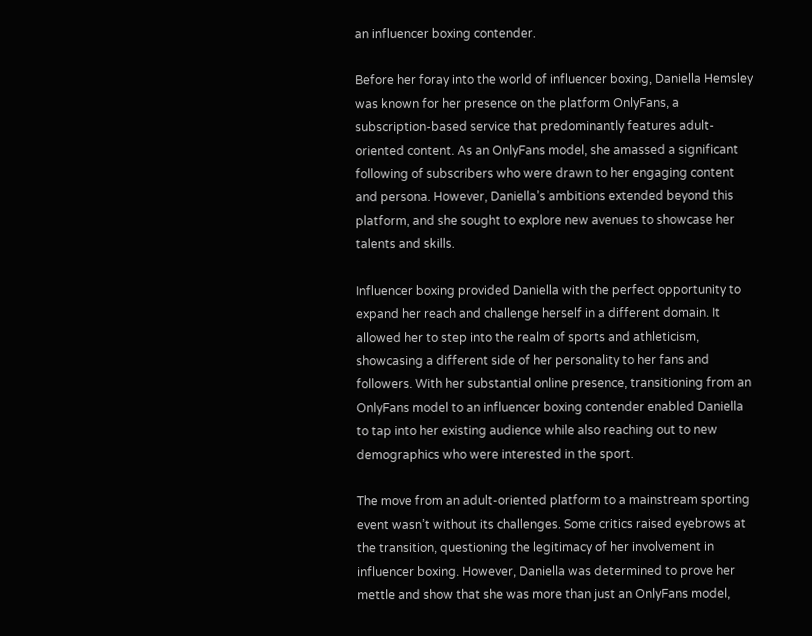an influencer boxing contender.

Before her foray into the world of influencer boxing, Daniella Hemsley was known for her presence on the platform OnlyFans, a subscription-based service that predominantly features adult-oriented content. As an OnlyFans model, she amassed a significant following of subscribers who were drawn to her engaging content and persona. However, Daniella’s ambitions extended beyond this platform, and she sought to explore new avenues to showcase her talents and skills.

Influencer boxing provided Daniella with the perfect opportunity to expand her reach and challenge herself in a different domain. It allowed her to step into the realm of sports and athleticism, showcasing a different side of her personality to her fans and followers. With her substantial online presence, transitioning from an OnlyFans model to an influencer boxing contender enabled Daniella to tap into her existing audience while also reaching out to new demographics who were interested in the sport.

The move from an adult-oriented platform to a mainstream sporting event wasn’t without its challenges. Some critics raised eyebrows at the transition, questioning the legitimacy of her involvement in influencer boxing. However, Daniella was determined to prove her mettle and show that she was more than just an OnlyFans model,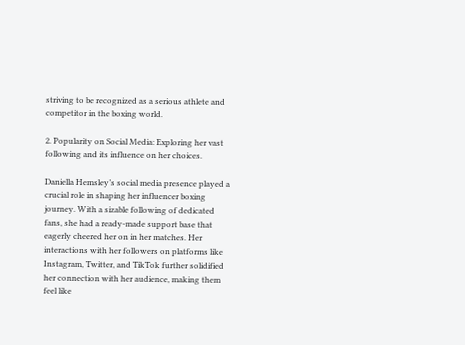striving to be recognized as a serious athlete and competitor in the boxing world.

2. Popularity on Social Media: Exploring her vast following and its influence on her choices.

Daniella Hemsley’s social media presence played a crucial role in shaping her influencer boxing journey. With a sizable following of dedicated fans, she had a ready-made support base that eagerly cheered her on in her matches. Her interactions with her followers on platforms like Instagram, Twitter, and TikTok further solidified her connection with her audience, making them feel like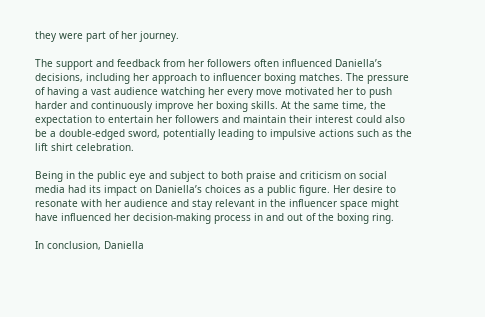they were part of her journey.

The support and feedback from her followers often influenced Daniella’s decisions, including her approach to influencer boxing matches. The pressure of having a vast audience watching her every move motivated her to push harder and continuously improve her boxing skills. At the same time, the expectation to entertain her followers and maintain their interest could also be a double-edged sword, potentially leading to impulsive actions such as the lift shirt celebration.

Being in the public eye and subject to both praise and criticism on social media had its impact on Daniella’s choices as a public figure. Her desire to resonate with her audience and stay relevant in the influencer space might have influenced her decision-making process in and out of the boxing ring.

In conclusion, Daniella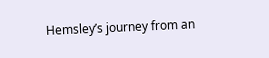Hemsley’s journey from an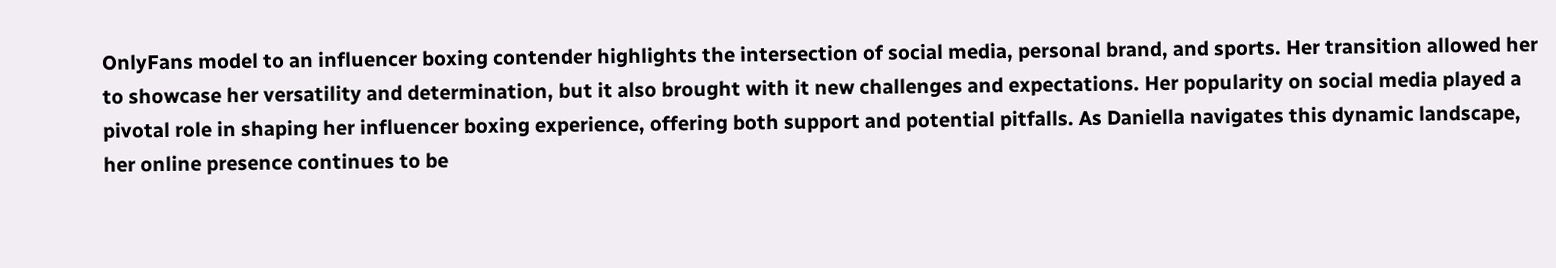OnlyFans model to an influencer boxing contender highlights the intersection of social media, personal brand, and sports. Her transition allowed her to showcase her versatility and determination, but it also brought with it new challenges and expectations. Her popularity on social media played a pivotal role in shaping her influencer boxing experience, offering both support and potential pitfalls. As Daniella navigates this dynamic landscape, her online presence continues to be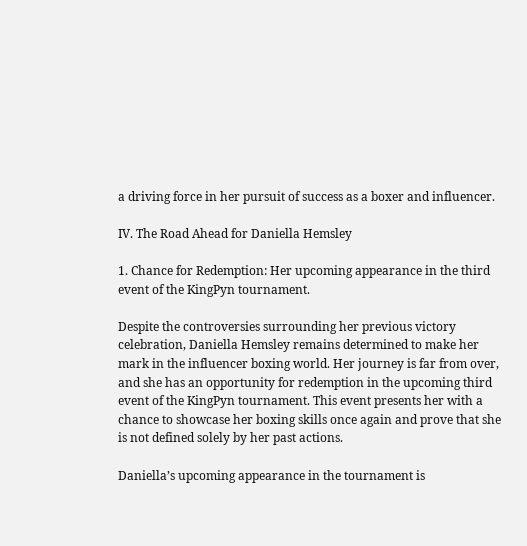a driving force in her pursuit of success as a boxer and influencer.

IV. The Road Ahead for Daniella Hemsley

1. Chance for Redemption: Her upcoming appearance in the third event of the KingPyn tournament.

Despite the controversies surrounding her previous victory celebration, Daniella Hemsley remains determined to make her mark in the influencer boxing world. Her journey is far from over, and she has an opportunity for redemption in the upcoming third event of the KingPyn tournament. This event presents her with a chance to showcase her boxing skills once again and prove that she is not defined solely by her past actions.

Daniella’s upcoming appearance in the tournament is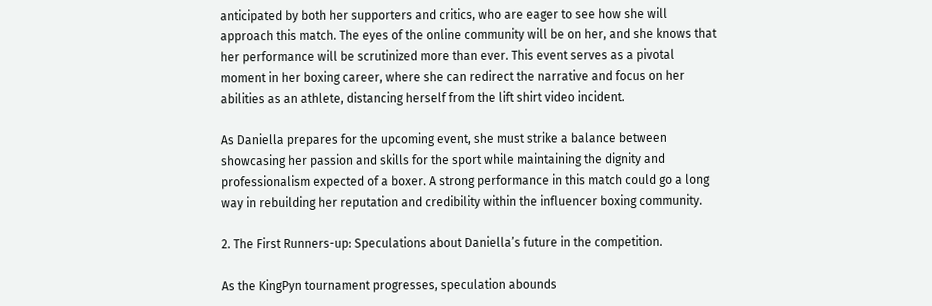anticipated by both her supporters and critics, who are eager to see how she will approach this match. The eyes of the online community will be on her, and she knows that her performance will be scrutinized more than ever. This event serves as a pivotal moment in her boxing career, where she can redirect the narrative and focus on her abilities as an athlete, distancing herself from the lift shirt video incident.

As Daniella prepares for the upcoming event, she must strike a balance between showcasing her passion and skills for the sport while maintaining the dignity and professionalism expected of a boxer. A strong performance in this match could go a long way in rebuilding her reputation and credibility within the influencer boxing community.

2. The First Runners-up: Speculations about Daniella’s future in the competition.

As the KingPyn tournament progresses, speculation abounds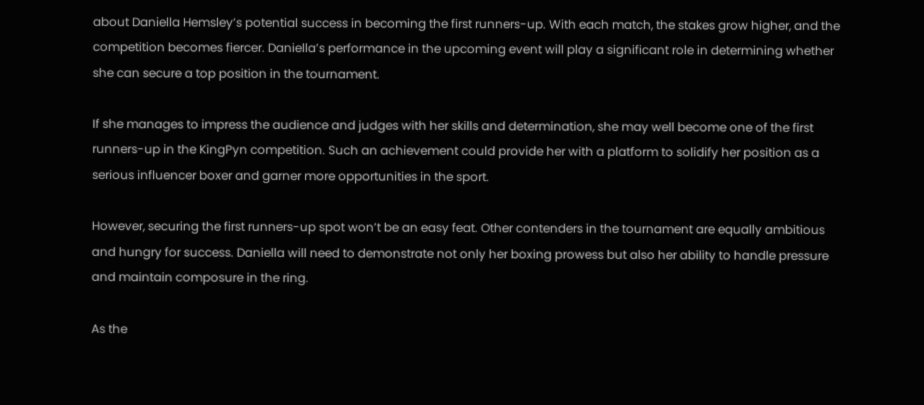about Daniella Hemsley’s potential success in becoming the first runners-up. With each match, the stakes grow higher, and the competition becomes fiercer. Daniella’s performance in the upcoming event will play a significant role in determining whether she can secure a top position in the tournament.

If she manages to impress the audience and judges with her skills and determination, she may well become one of the first runners-up in the KingPyn competition. Such an achievement could provide her with a platform to solidify her position as a serious influencer boxer and garner more opportunities in the sport.

However, securing the first runners-up spot won’t be an easy feat. Other contenders in the tournament are equally ambitious and hungry for success. Daniella will need to demonstrate not only her boxing prowess but also her ability to handle pressure and maintain composure in the ring.

As the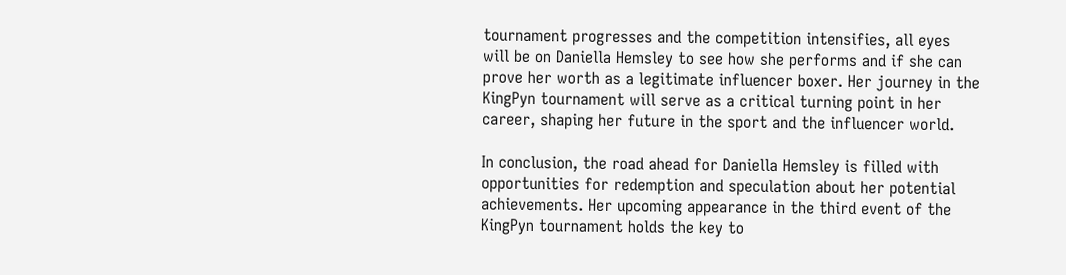tournament progresses and the competition intensifies, all eyes will be on Daniella Hemsley to see how she performs and if she can prove her worth as a legitimate influencer boxer. Her journey in the KingPyn tournament will serve as a critical turning point in her career, shaping her future in the sport and the influencer world.

In conclusion, the road ahead for Daniella Hemsley is filled with opportunities for redemption and speculation about her potential achievements. Her upcoming appearance in the third event of the KingPyn tournament holds the key to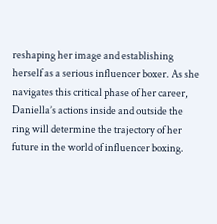reshaping her image and establishing herself as a serious influencer boxer. As she navigates this critical phase of her career, Daniella’s actions inside and outside the ring will determine the trajectory of her future in the world of influencer boxing.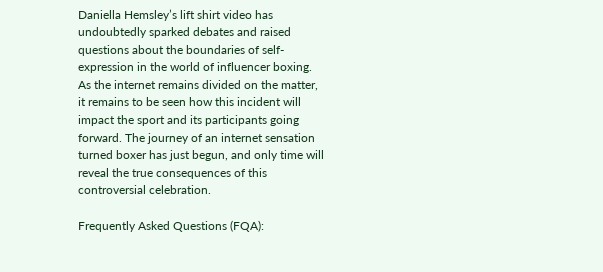Daniella Hemsley’s lift shirt video has undoubtedly sparked debates and raised questions about the boundaries of self-expression in the world of influencer boxing. As the internet remains divided on the matter, it remains to be seen how this incident will impact the sport and its participants going forward. The journey of an internet sensation turned boxer has just begun, and only time will reveal the true consequences of this controversial celebration.

Frequently Asked Questions (FQA):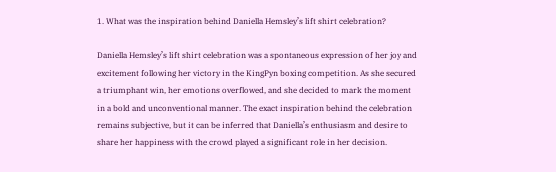1. What was the inspiration behind Daniella Hemsley’s lift shirt celebration?

Daniella Hemsley’s lift shirt celebration was a spontaneous expression of her joy and excitement following her victory in the KingPyn boxing competition. As she secured a triumphant win, her emotions overflowed, and she decided to mark the moment in a bold and unconventional manner. The exact inspiration behind the celebration remains subjective, but it can be inferred that Daniella’s enthusiasm and desire to share her happiness with the crowd played a significant role in her decision.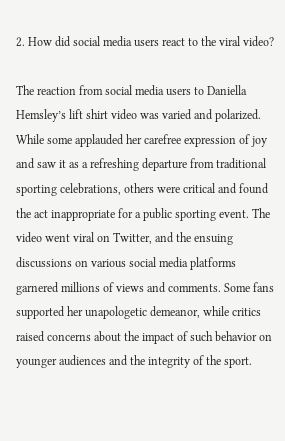2. How did social media users react to the viral video?

The reaction from social media users to Daniella Hemsley’s lift shirt video was varied and polarized. While some applauded her carefree expression of joy and saw it as a refreshing departure from traditional sporting celebrations, others were critical and found the act inappropriate for a public sporting event. The video went viral on Twitter, and the ensuing discussions on various social media platforms garnered millions of views and comments. Some fans supported her unapologetic demeanor, while critics raised concerns about the impact of such behavior on younger audiences and the integrity of the sport.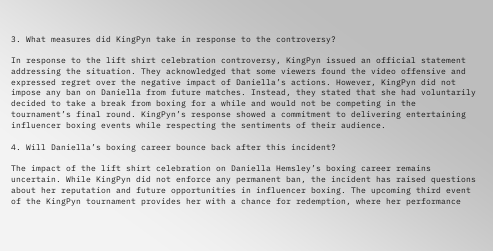3. What measures did KingPyn take in response to the controversy?

In response to the lift shirt celebration controversy, KingPyn issued an official statement addressing the situation. They acknowledged that some viewers found the video offensive and expressed regret over the negative impact of Daniella’s actions. However, KingPyn did not impose any ban on Daniella from future matches. Instead, they stated that she had voluntarily decided to take a break from boxing for a while and would not be competing in the tournament’s final round. KingPyn’s response showed a commitment to delivering entertaining influencer boxing events while respecting the sentiments of their audience.

4. Will Daniella’s boxing career bounce back after this incident?

The impact of the lift shirt celebration on Daniella Hemsley’s boxing career remains uncertain. While KingPyn did not enforce any permanent ban, the incident has raised questions about her reputation and future opportunities in influencer boxing. The upcoming third event of the KingPyn tournament provides her with a chance for redemption, where her performance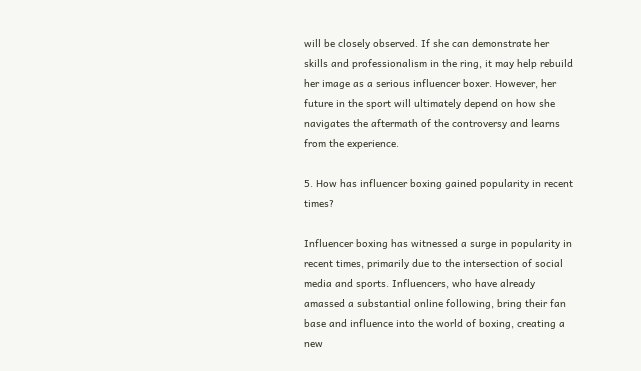will be closely observed. If she can demonstrate her skills and professionalism in the ring, it may help rebuild her image as a serious influencer boxer. However, her future in the sport will ultimately depend on how she navigates the aftermath of the controversy and learns from the experience.

5. How has influencer boxing gained popularity in recent times?

Influencer boxing has witnessed a surge in popularity in recent times, primarily due to the intersection of social media and sports. Influencers, who have already amassed a substantial online following, bring their fan base and influence into the world of boxing, creating a new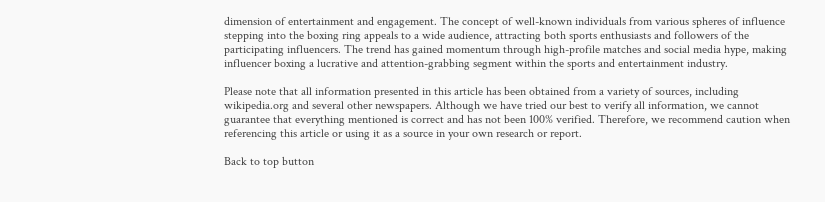dimension of entertainment and engagement. The concept of well-known individuals from various spheres of influence stepping into the boxing ring appeals to a wide audience, attracting both sports enthusiasts and followers of the participating influencers. The trend has gained momentum through high-profile matches and social media hype, making influencer boxing a lucrative and attention-grabbing segment within the sports and entertainment industry.

Please note that all information presented in this article has been obtained from a variety of sources, including wikipedia.org and several other newspapers. Although we have tried our best to verify all information, we cannot guarantee that everything mentioned is correct and has not been 100% verified. Therefore, we recommend caution when referencing this article or using it as a source in your own research or report.

Back to top button